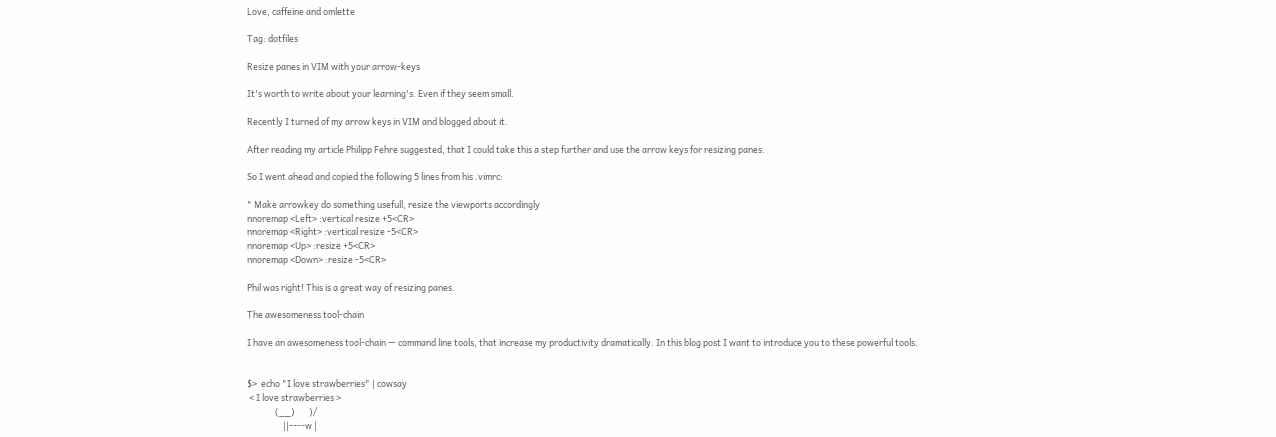Love, caffeine and omlette

Tag: dotfiles

Resize panes in VIM with your arrow-keys

It's worth to write about your learning's. Even if they seem small.

Recently I turned of my arrow keys in VIM and blogged about it.

After reading my article Philipp Fehre suggested, that I could take this a step further and use the arrow keys for resizing panes.

So I went ahead and copied the following 5 lines from his .vimrc:

" Make arrowkey do something usefull, resize the viewports accordingly
nnoremap <Left> :vertical resize +5<CR>
nnoremap <Right> :vertical resize -5<CR>
nnoremap <Up> :resize +5<CR>
nnoremap <Down> :resize -5<CR>

Phil was right! This is a great way of resizing panes.

The awesomeness tool-chain

I have an awesomeness tool-chain — command line tools, that increase my productivity dramatically. In this blog post I want to introduce you to these powerful tools.


$>  echo "I love strawberries" | cowsay
 < I love strawberries >
              (__)       )/
                  ||----w |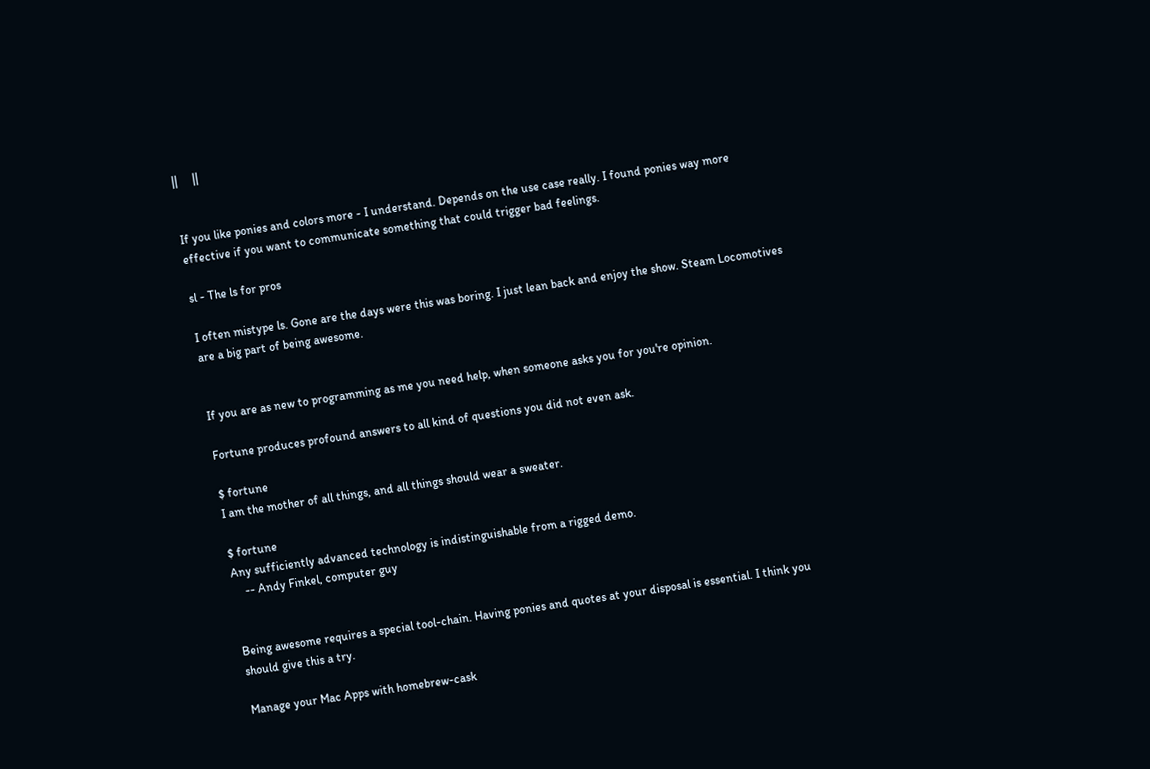||     ||


If you like ponies and colors more - I understand. Depends on the use case really. I found ponies way more effective if you want to communicate something that could trigger bad feelings.

sl - The ls for pros

I often mistype ls. Gone are the days were this was boring. I just lean back and enjoy the show. Steam Locomotives are a big part of being awesome.


If you are as new to programming as me you need help, when someone asks you for you're opinion.

Fortune produces profound answers to all kind of questions you did not even ask.

$ fortune
I am the mother of all things, and all things should wear a sweater.

$ fortune
Any sufficiently advanced technology is indistinguishable from a rigged demo.
    -- Andy Finkel, computer guy


Being awesome requires a special tool-chain. Having ponies and quotes at your disposal is essential. I think you should give this a try.

Manage your Mac Apps with homebrew-cask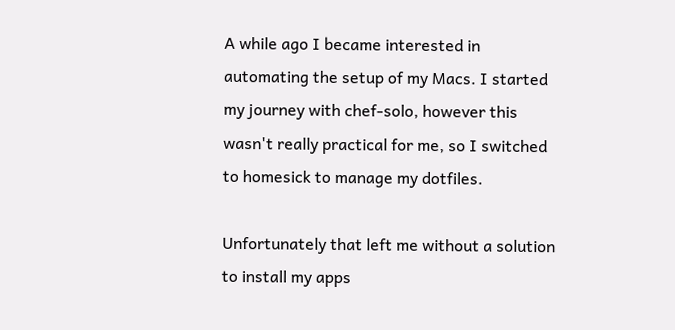A while ago I became interested in automating the setup of my Macs. I started my journey with chef-solo, however this wasn't really practical for me, so I switched to homesick to manage my dotfiles.

Unfortunately that left me without a solution to install my apps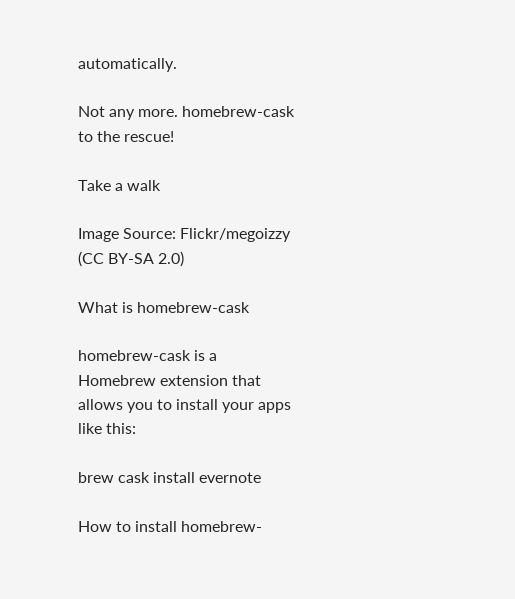automatically.

Not any more. homebrew-cask to the rescue!

Take a walk

Image Source: Flickr/megoizzy (CC BY-SA 2.0)

What is homebrew-cask

homebrew-cask is a Homebrew extension that allows you to install your apps like this:

brew cask install evernote

How to install homebrew-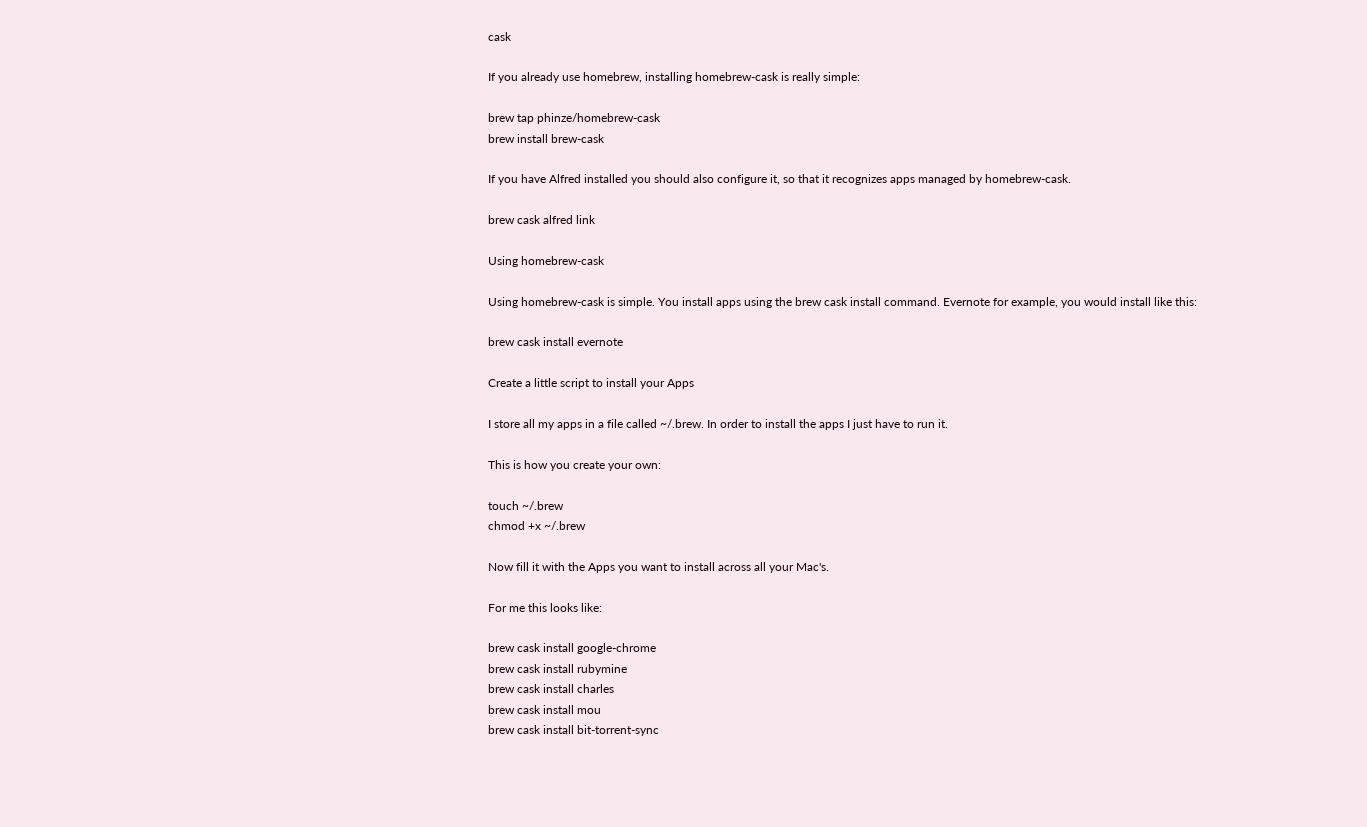cask

If you already use homebrew, installing homebrew-cask is really simple:

brew tap phinze/homebrew-cask
brew install brew-cask

If you have Alfred installed you should also configure it, so that it recognizes apps managed by homebrew-cask.

brew cask alfred link

Using homebrew-cask

Using homebrew-cask is simple. You install apps using the brew cask install command. Evernote for example, you would install like this:

brew cask install evernote

Create a little script to install your Apps

I store all my apps in a file called ~/.brew. In order to install the apps I just have to run it.

This is how you create your own:

touch ~/.brew
chmod +x ~/.brew

Now fill it with the Apps you want to install across all your Mac's.

For me this looks like:

brew cask install google-chrome
brew cask install rubymine
brew cask install charles
brew cask install mou
brew cask install bit-torrent-sync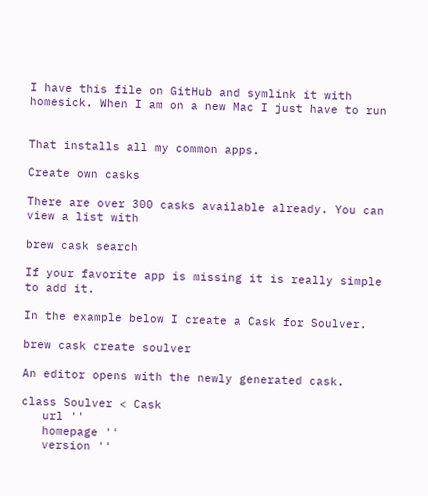I have this file on GitHub and symlink it with homesick. When I am on a new Mac I just have to run


That installs all my common apps.

Create own casks

There are over 300 casks available already. You can view a list with

brew cask search

If your favorite app is missing it is really simple to add it.

In the example below I create a Cask for Soulver.

brew cask create soulver

An editor opens with the newly generated cask.

class Soulver < Cask
   url ''
   homepage ''
   version ''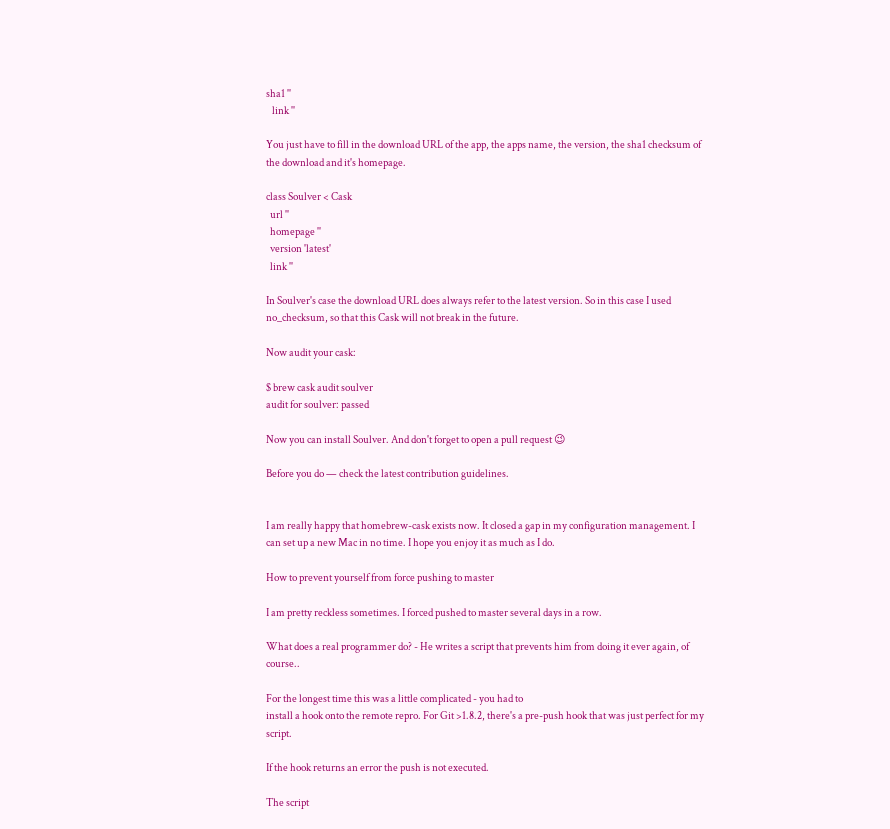sha1 ''
   link ''

You just have to fill in the download URL of the app, the apps name, the version, the sha1 checksum of the download and it's homepage.

class Soulver < Cask
  url ''
  homepage ''
  version 'latest'
  link ''

In Soulver's case the download URL does always refer to the latest version. So in this case I used no_checksum, so that this Cask will not break in the future.

Now audit your cask:

$ brew cask audit soulver
audit for soulver: passed

Now you can install Soulver. And don't forget to open a pull request 😉

Before you do — check the latest contribution guidelines.


I am really happy that homebrew-cask exists now. It closed a gap in my configuration management. I can set up a new Mac in no time. I hope you enjoy it as much as I do.

How to prevent yourself from force pushing to master

I am pretty reckless sometimes. I forced pushed to master several days in a row.

What does a real programmer do? - He writes a script that prevents him from doing it ever again, of course..

For the longest time this was a little complicated - you had to
install a hook onto the remote repro. For Git >1.8.2, there's a pre-push hook that was just perfect for my script.

If the hook returns an error the push is not executed.

The script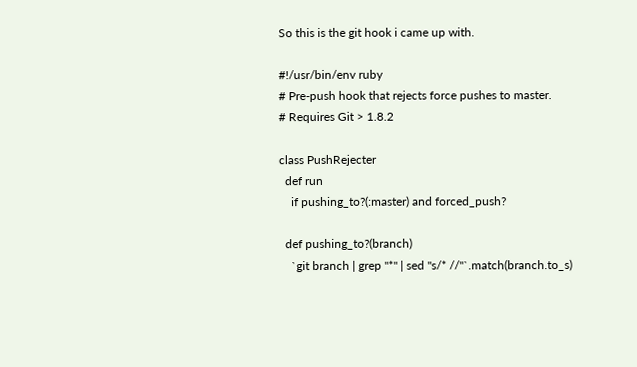So this is the git hook i came up with.

#!/usr/bin/env ruby
# Pre-push hook that rejects force pushes to master.
# Requires Git > 1.8.2

class PushRejecter
  def run
    if pushing_to?(:master) and forced_push?

  def pushing_to?(branch)
    `git branch | grep "*" | sed "s/* //"`.match(branch.to_s)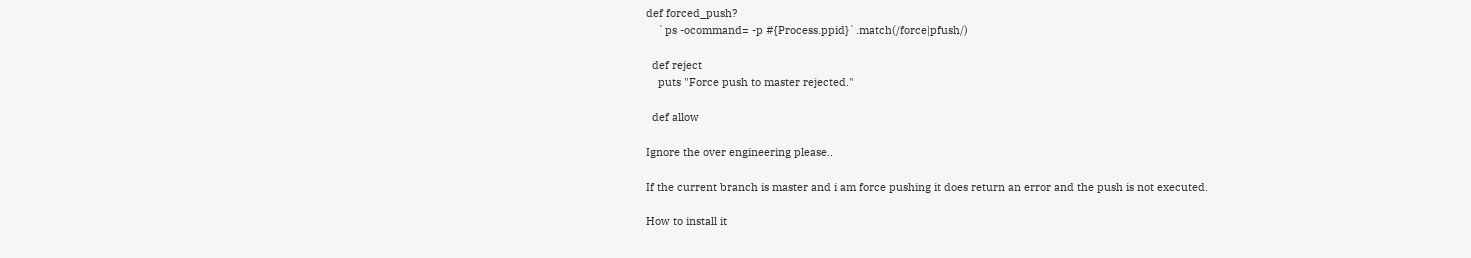def forced_push?
    `ps -ocommand= -p #{Process.ppid}`.match(/force|pfush/)

  def reject
    puts "Force push to master rejected."

  def allow

Ignore the over engineering please..

If the current branch is master and i am force pushing it does return an error and the push is not executed.

How to install it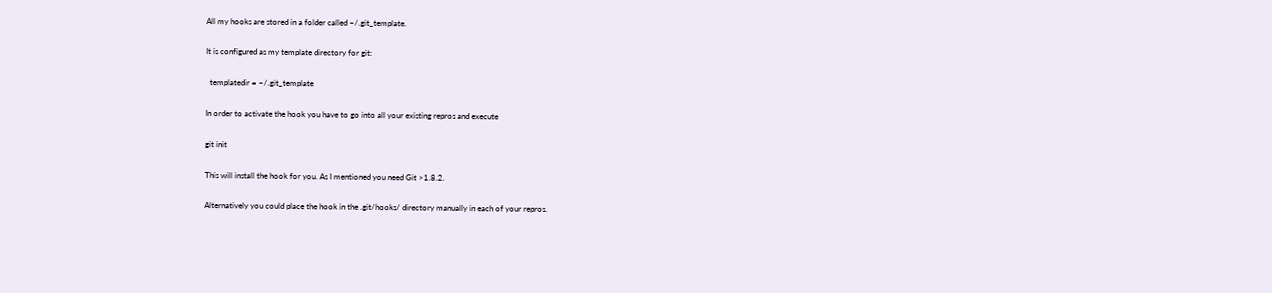All my hooks are stored in a folder called ~/.git_template.

It is configured as my template directory for git:

  templatedir = ~/.git_template

In order to activate the hook you have to go into all your existing repros and execute

git init

This will install the hook for you. As I mentioned you need Git >1.8.2.

Alternatively you could place the hook in the .git/hooks/ directory manually in each of your repros.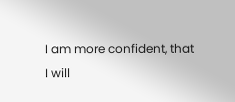I am more confident, that I will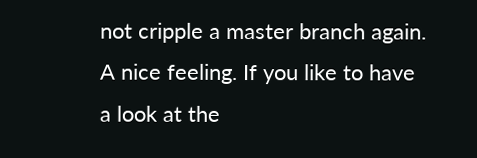not cripple a master branch again. A nice feeling. If you like to have a look at the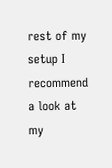rest of my setup I recommend a look at
my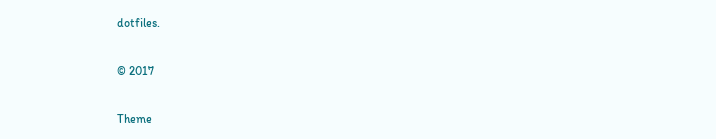dotfiles.

© 2017

Theme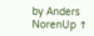by Anders NorenUp ↑